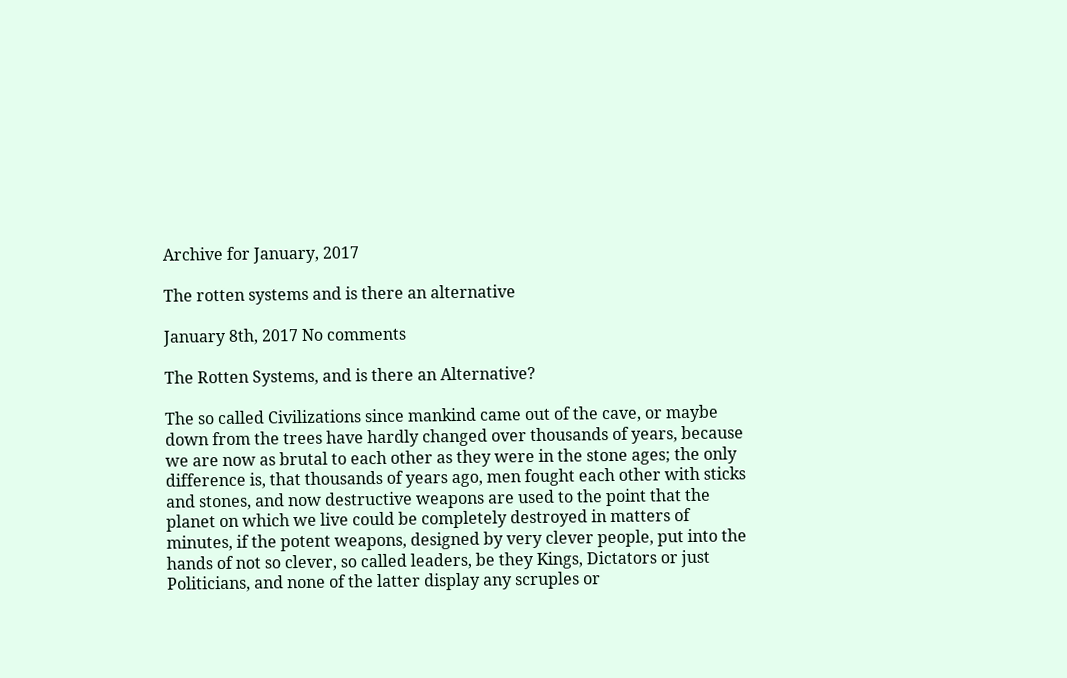Archive for January, 2017

The rotten systems and is there an alternative

January 8th, 2017 No comments

The Rotten Systems, and is there an Alternative?

The so called Civilizations since mankind came out of the cave, or maybe  down from the trees have hardly changed over thousands of years, because we are now as brutal to each other as they were in the stone ages; the only difference is, that thousands of years ago, men fought each other with sticks and stones, and now destructive weapons are used to the point that the planet on which we live could be completely destroyed in matters of minutes, if the potent weapons, designed by very clever people, put into the hands of not so clever, so called leaders, be they Kings, Dictators or just Politicians, and none of the latter display any scruples or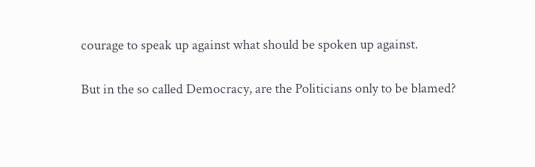courage to speak up against what should be spoken up against.

But in the so called Democracy, are the Politicians only to be blamed?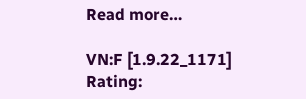Read more…

VN:F [1.9.22_1171]
Rating: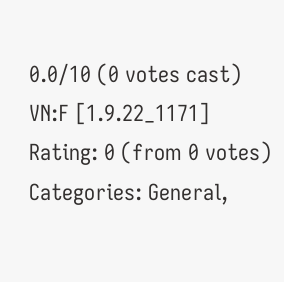0.0/10 (0 votes cast)
VN:F [1.9.22_1171]
Rating: 0 (from 0 votes)
Categories: General,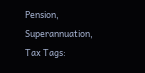Pension, Superannuation, Tax Tags: